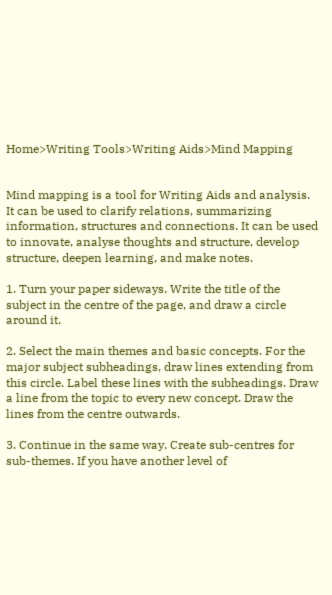Home>Writing Tools>Writing Aids>Mind Mapping


Mind mapping is a tool for Writing Aids and analysis. It can be used to clarify relations, summarizing information, structures and connections. It can be used to innovate, analyse thoughts and structure, develop structure, deepen learning, and make notes.

1. Turn your paper sideways. Write the title of the subject in the centre of the page, and draw a circle around it.

2. Select the main themes and basic concepts. For the major subject subheadings, draw lines extending from this circle. Label these lines with the subheadings. Draw a line from the topic to every new concept. Draw the lines from the centre outwards.

3. Continue in the same way. Create sub-centres for sub-themes. If you have another level of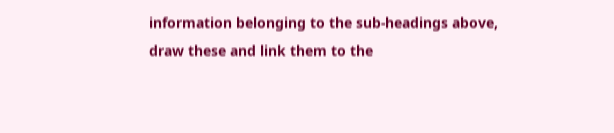information belonging to the sub-headings above, draw these and link them to the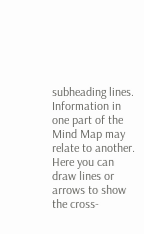subheading lines. Information in one part of the Mind Map may relate to another. Here you can draw lines or arrows to show the cross-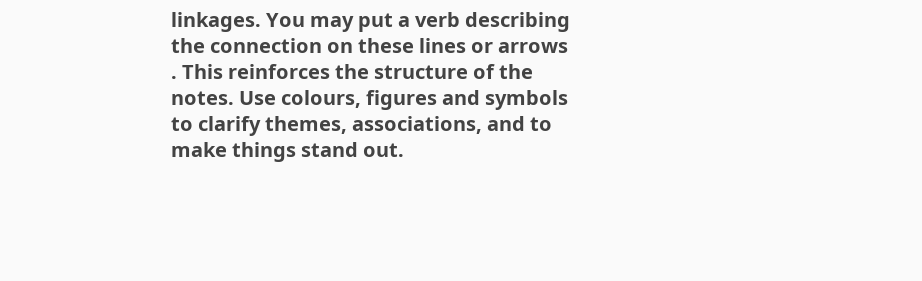linkages. You may put a verb describing the connection on these lines or arrows . This reinforces the structure of the notes. Use colours, figures and symbols to clarify themes, associations, and to make things stand out.